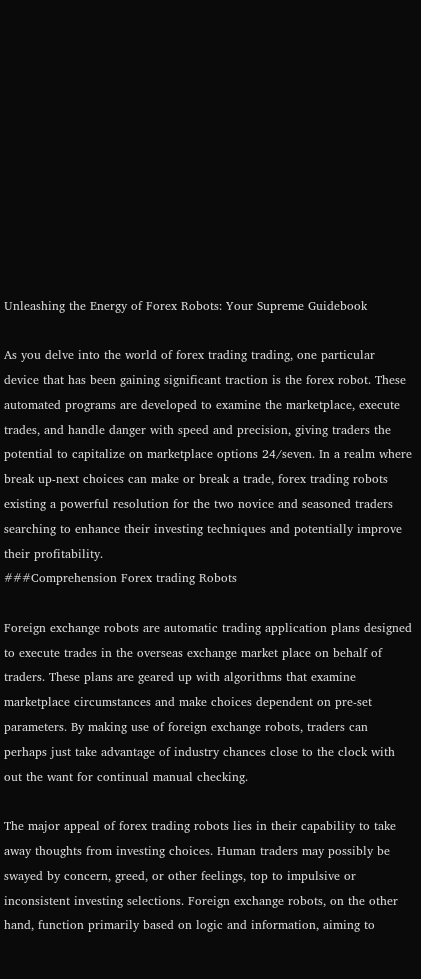Unleashing the Energy of Forex Robots: Your Supreme Guidebook

As you delve into the world of forex trading trading, one particular device that has been gaining significant traction is the forex robot. These automated programs are developed to examine the marketplace, execute trades, and handle danger with speed and precision, giving traders the potential to capitalize on marketplace options 24/seven. In a realm where break up-next choices can make or break a trade, forex trading robots existing a powerful resolution for the two novice and seasoned traders searching to enhance their investing techniques and potentially improve their profitability.
###Comprehension Forex trading Robots

Foreign exchange robots are automatic trading application plans designed to execute trades in the overseas exchange market place on behalf of traders. These plans are geared up with algorithms that examine marketplace circumstances and make choices dependent on pre-set parameters. By making use of foreign exchange robots, traders can perhaps just take advantage of industry chances close to the clock with out the want for continual manual checking.

The major appeal of forex trading robots lies in their capability to take away thoughts from investing choices. Human traders may possibly be swayed by concern, greed, or other feelings, top to impulsive or inconsistent investing selections. Foreign exchange robots, on the other hand, function primarily based on logic and information, aiming to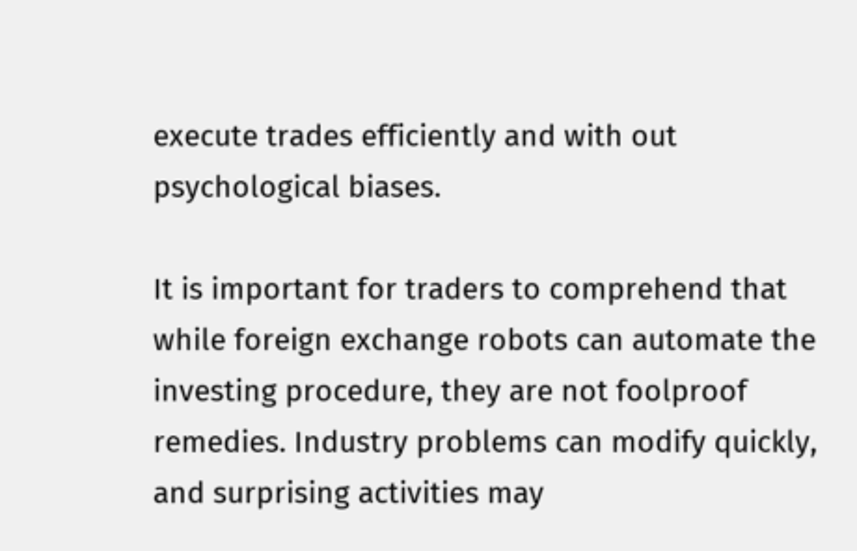execute trades efficiently and with out psychological biases.

It is important for traders to comprehend that while foreign exchange robots can automate the investing procedure, they are not foolproof remedies. Industry problems can modify quickly, and surprising activities may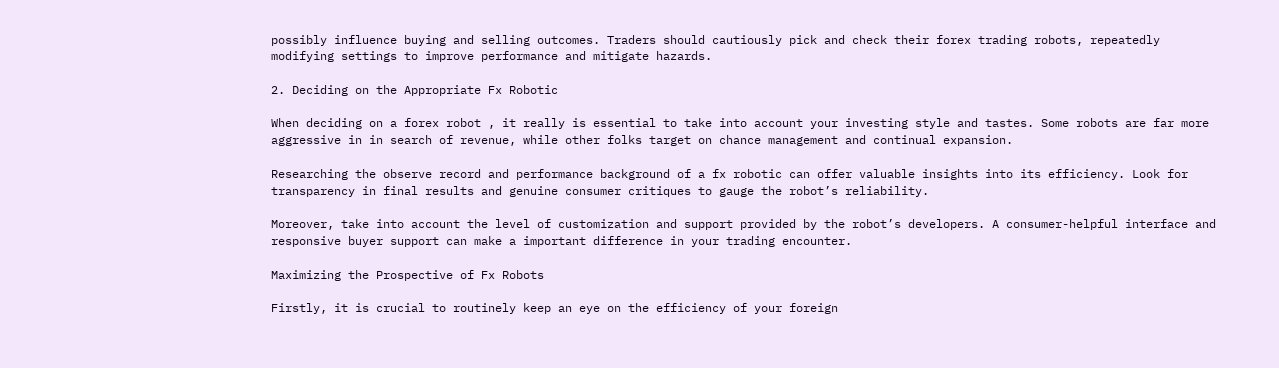possibly influence buying and selling outcomes. Traders should cautiously pick and check their forex trading robots, repeatedly modifying settings to improve performance and mitigate hazards.

2. Deciding on the Appropriate Fx Robotic

When deciding on a forex robot , it really is essential to take into account your investing style and tastes. Some robots are far more aggressive in in search of revenue, while other folks target on chance management and continual expansion.

Researching the observe record and performance background of a fx robotic can offer valuable insights into its efficiency. Look for transparency in final results and genuine consumer critiques to gauge the robot’s reliability.

Moreover, take into account the level of customization and support provided by the robot’s developers. A consumer-helpful interface and responsive buyer support can make a important difference in your trading encounter.

Maximizing the Prospective of Fx Robots

Firstly, it is crucial to routinely keep an eye on the efficiency of your foreign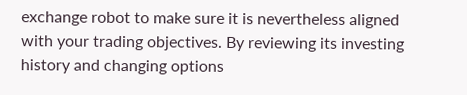exchange robot to make sure it is nevertheless aligned with your trading objectives. By reviewing its investing history and changing options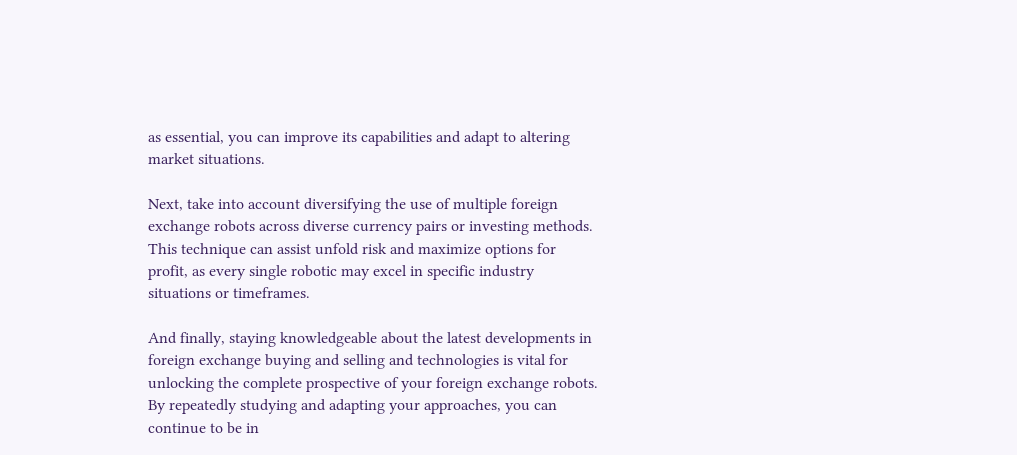as essential, you can improve its capabilities and adapt to altering market situations.

Next, take into account diversifying the use of multiple foreign exchange robots across diverse currency pairs or investing methods. This technique can assist unfold risk and maximize options for profit, as every single robotic may excel in specific industry situations or timeframes.

And finally, staying knowledgeable about the latest developments in foreign exchange buying and selling and technologies is vital for unlocking the complete prospective of your foreign exchange robots. By repeatedly studying and adapting your approaches, you can continue to be in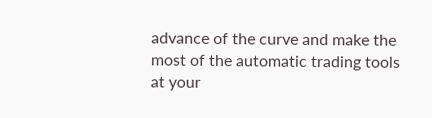advance of the curve and make the most of the automatic trading tools at your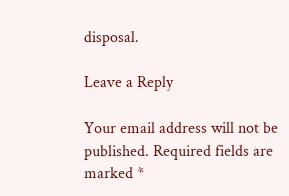disposal.

Leave a Reply

Your email address will not be published. Required fields are marked *